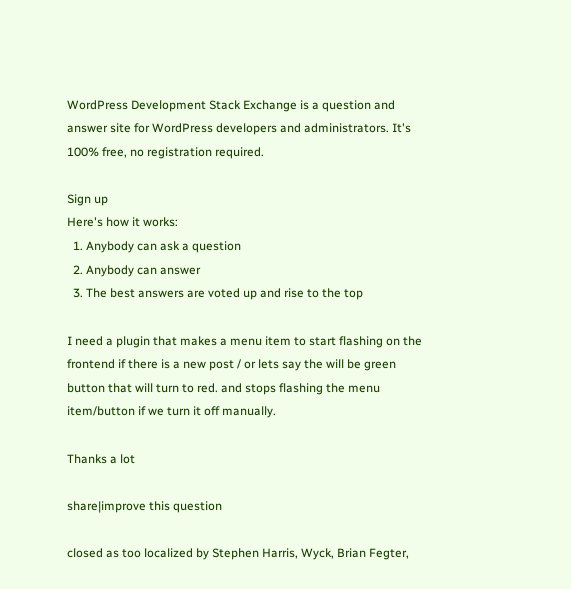WordPress Development Stack Exchange is a question and answer site for WordPress developers and administrators. It's 100% free, no registration required.

Sign up
Here's how it works:
  1. Anybody can ask a question
  2. Anybody can answer
  3. The best answers are voted up and rise to the top

I need a plugin that makes a menu item to start flashing on the frontend if there is a new post / or lets say the will be green button that will turn to red. and stops flashing the menu item/button if we turn it off manually.

Thanks a lot

share|improve this question

closed as too localized by Stephen Harris, Wyck, Brian Fegter,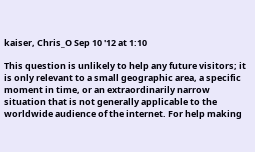kaiser, Chris_O Sep 10 '12 at 1:10

This question is unlikely to help any future visitors; it is only relevant to a small geographic area, a specific moment in time, or an extraordinarily narrow situation that is not generally applicable to the worldwide audience of the internet. For help making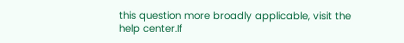this question more broadly applicable, visit the help center.If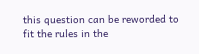this question can be reworded to fit the rules in the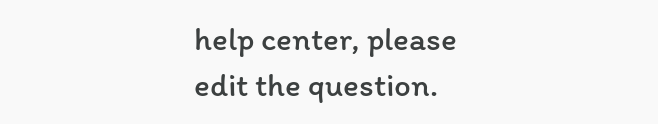help center, please edit the question.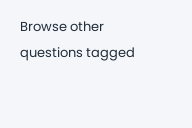Browse other questions tagged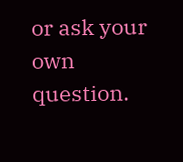or ask your own question.